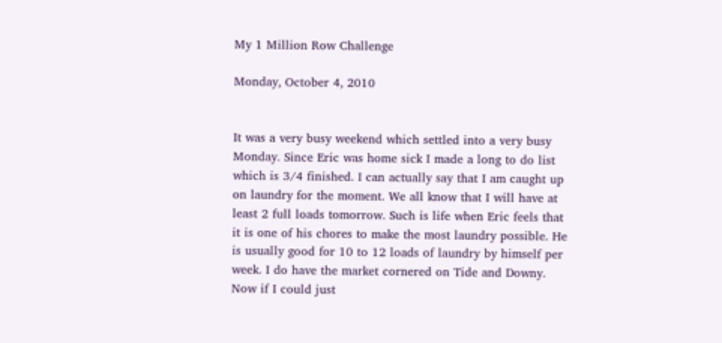My 1 Million Row Challenge

Monday, October 4, 2010


It was a very busy weekend which settled into a very busy Monday. Since Eric was home sick I made a long to do list which is 3/4 finished. I can actually say that I am caught up on laundry for the moment. We all know that I will have at least 2 full loads tomorrow. Such is life when Eric feels that it is one of his chores to make the most laundry possible. He is usually good for 10 to 12 loads of laundry by himself per week. I do have the market cornered on Tide and Downy. Now if I could just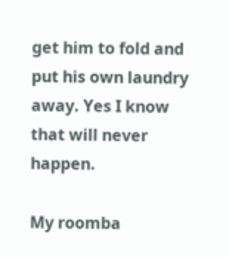get him to fold and put his own laundry away. Yes I know that will never happen.

My roomba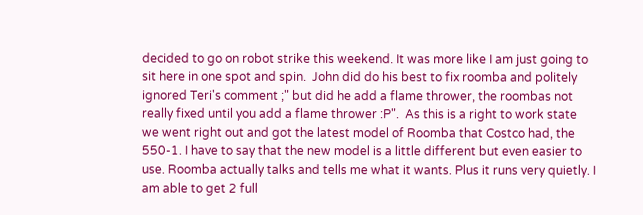decided to go on robot strike this weekend. It was more like I am just going to sit here in one spot and spin.  John did do his best to fix roomba and politely ignored Teri's comment ;" but did he add a flame thrower, the roombas not really fixed until you add a flame thrower :P".  As this is a right to work state we went right out and got the latest model of Roomba that Costco had, the 550-1. I have to say that the new model is a little different but even easier to use. Roomba actually talks and tells me what it wants. Plus it runs very quietly. I am able to get 2 full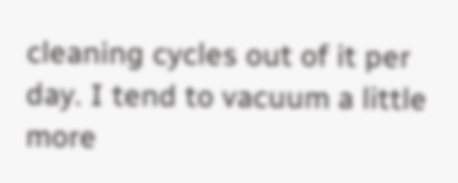cleaning cycles out of it per day. I tend to vacuum a little more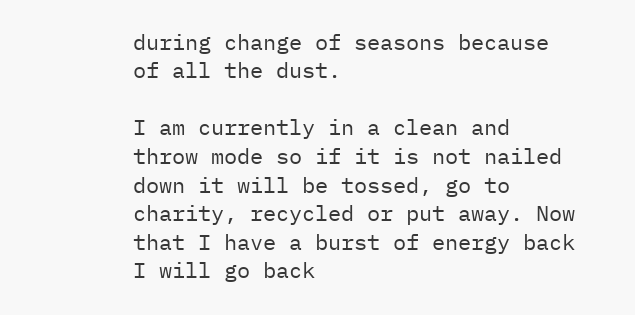during change of seasons because of all the dust.

I am currently in a clean and throw mode so if it is not nailed down it will be tossed, go to charity, recycled or put away. Now that I have a burst of energy back I will go back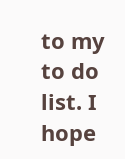to my to do list. I hope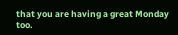that you are having a great Monday too.